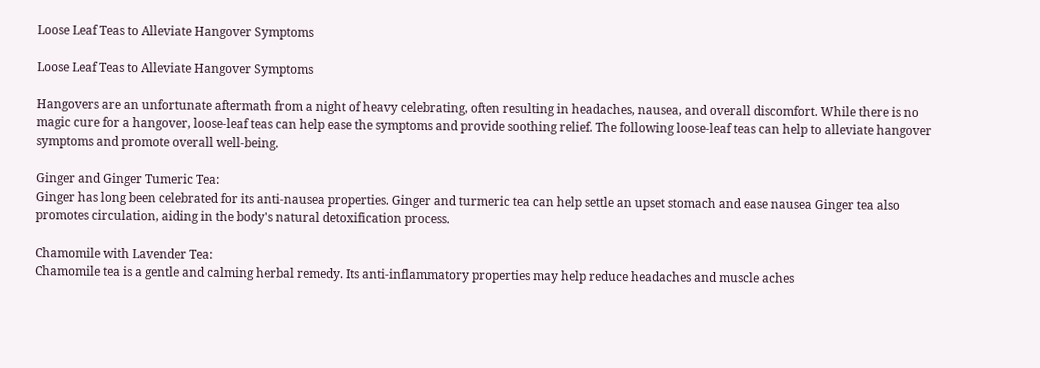Loose Leaf Teas to Alleviate Hangover Symptoms

Loose Leaf Teas to Alleviate Hangover Symptoms

Hangovers are an unfortunate aftermath from a night of heavy celebrating, often resulting in headaches, nausea, and overall discomfort. While there is no magic cure for a hangover, loose-leaf teas can help ease the symptoms and provide soothing relief. The following loose-leaf teas can help to alleviate hangover symptoms and promote overall well-being.

Ginger and Ginger Tumeric Tea:
Ginger has long been celebrated for its anti-nausea properties. Ginger and turmeric tea can help settle an upset stomach and ease nausea Ginger tea also promotes circulation, aiding in the body's natural detoxification process.

Chamomile with Lavender Tea:
Chamomile tea is a gentle and calming herbal remedy. Its anti-inflammatory properties may help reduce headaches and muscle aches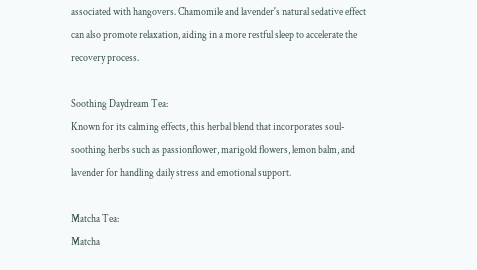associated with hangovers. Chamomile and lavender's natural sedative effect can also promote relaxation, aiding in a more restful sleep to accelerate the recovery process.

Soothing Daydream Tea:
Known for its calming effects, this herbal blend that incorporates soul-soothing herbs such as passionflower, marigold flowers, lemon balm, and lavender for handling daily stress and emotional support.

Matcha Tea:
Matcha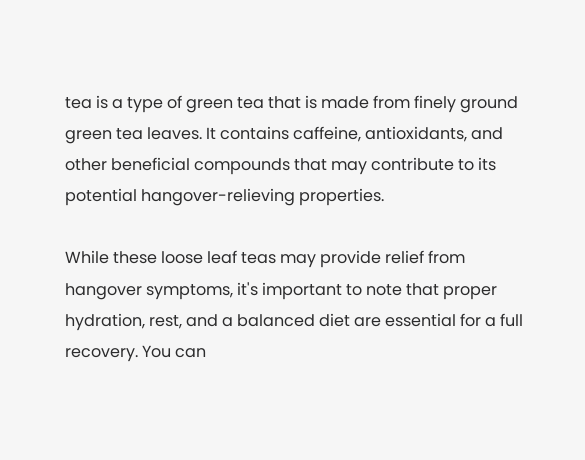tea is a type of green tea that is made from finely ground green tea leaves. It contains caffeine, antioxidants, and other beneficial compounds that may contribute to its potential hangover-relieving properties.

While these loose leaf teas may provide relief from hangover symptoms, it's important to note that proper hydration, rest, and a balanced diet are essential for a full recovery. You can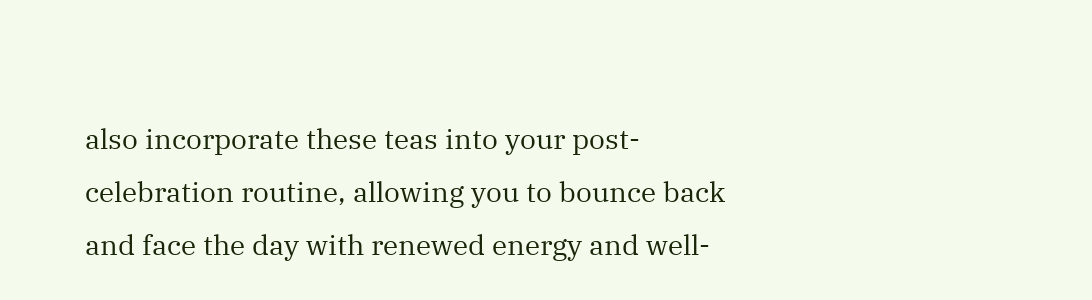also incorporate these teas into your post-celebration routine, allowing you to bounce back and face the day with renewed energy and well-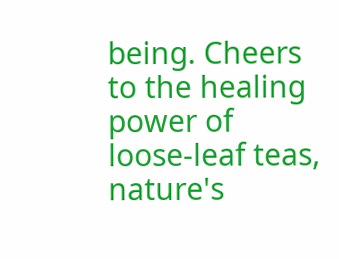being. Cheers to the healing power of loose-leaf teas, nature's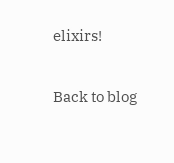elixirs!

Back to blog